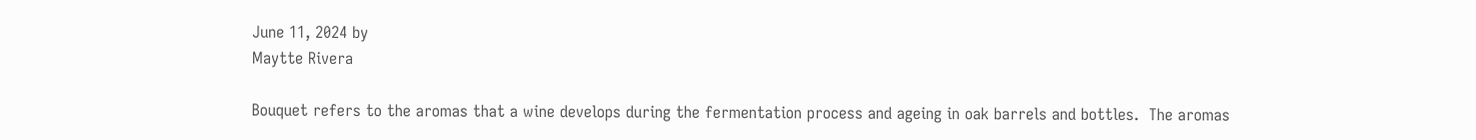June 11, 2024 by
Maytte Rivera

Bouquet refers to the aromas that a wine develops during the fermentation process and ageing in oak barrels and bottles.  The aromas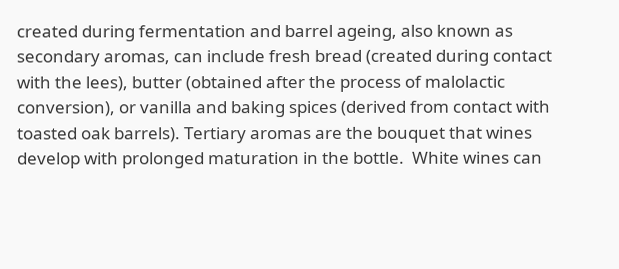created during fermentation and barrel ageing, also known as secondary aromas, can include fresh bread (created during contact with the lees), butter (obtained after the process of malolactic conversion), or vanilla and baking spices (derived from contact with toasted oak barrels). Tertiary aromas are the bouquet that wines develop with prolonged maturation in the bottle.  White wines can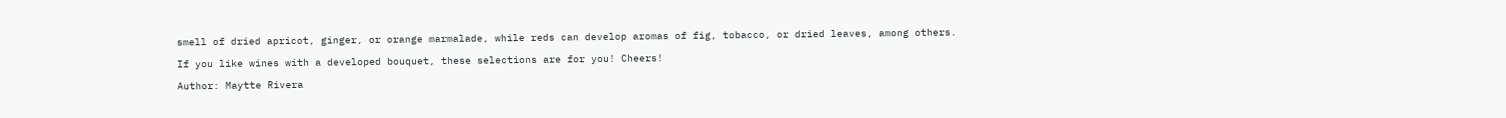smell of dried apricot, ginger, or orange marmalade, while reds can develop aromas of fig, tobacco, or dried leaves, among others.

If you like wines with a developed bouquet, these selections are for you! Cheers!

Author: Maytte Rivera